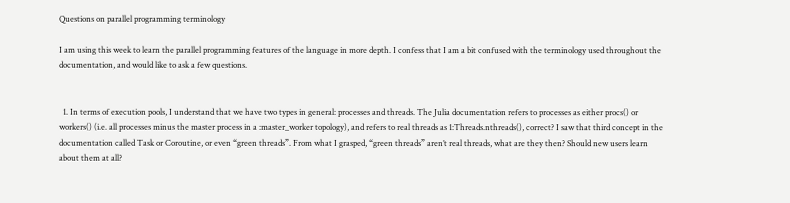Questions on parallel programming terminology

I am using this week to learn the parallel programming features of the language in more depth. I confess that I am a bit confused with the terminology used throughout the documentation, and would like to ask a few questions.


  1. In terms of execution pools, I understand that we have two types in general: processes and threads. The Julia documentation refers to processes as either procs() or workers() (i.e. all processes minus the master process in a :master_worker topology), and refers to real threads as 1:Threads.nthreads(), correct? I saw that third concept in the documentation called Task or Coroutine, or even “green threads”. From what I grasped, “green threads” aren’t real threads, what are they then? Should new users learn about them at all?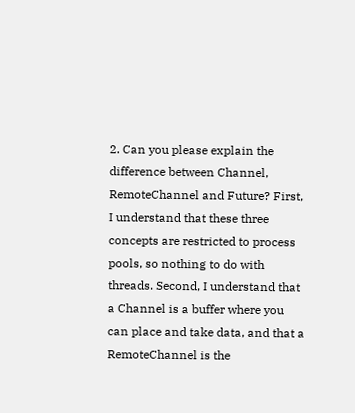2. Can you please explain the difference between Channel, RemoteChannel and Future? First, I understand that these three concepts are restricted to process pools, so nothing to do with threads. Second, I understand that a Channel is a buffer where you can place and take data, and that a RemoteChannel is the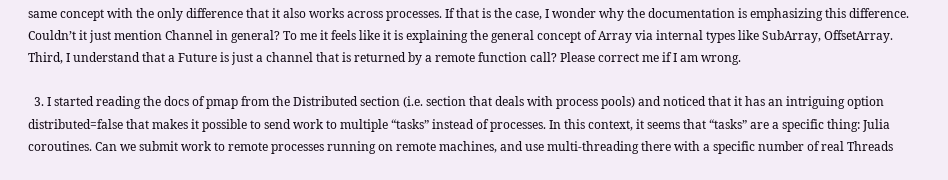same concept with the only difference that it also works across processes. If that is the case, I wonder why the documentation is emphasizing this difference. Couldn’t it just mention Channel in general? To me it feels like it is explaining the general concept of Array via internal types like SubArray, OffsetArray. Third, I understand that a Future is just a channel that is returned by a remote function call? Please correct me if I am wrong.

  3. I started reading the docs of pmap from the Distributed section (i.e. section that deals with process pools) and noticed that it has an intriguing option distributed=false that makes it possible to send work to multiple “tasks” instead of processes. In this context, it seems that “tasks” are a specific thing: Julia coroutines. Can we submit work to remote processes running on remote machines, and use multi-threading there with a specific number of real Threads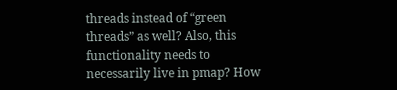threads instead of “green threads” as well? Also, this functionality needs to necessarily live in pmap? How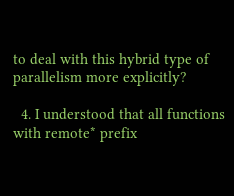to deal with this hybrid type of parallelism more explicitly?

  4. I understood that all functions with remote* prefix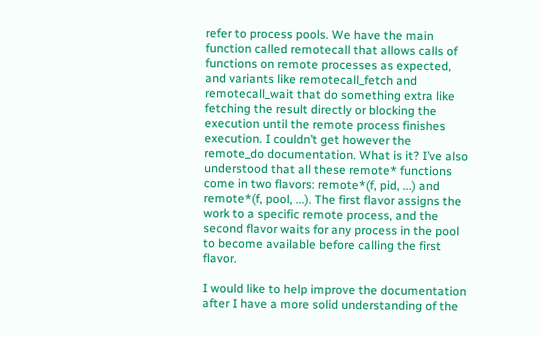refer to process pools. We have the main function called remotecall that allows calls of functions on remote processes as expected, and variants like remotecall_fetch and remotecall_wait that do something extra like fetching the result directly or blocking the execution until the remote process finishes execution. I couldn’t get however the remote_do documentation. What is it? I’ve also understood that all these remote* functions come in two flavors: remote*(f, pid, ...) and remote*(f, pool, ...). The first flavor assigns the work to a specific remote process, and the second flavor waits for any process in the pool to become available before calling the first flavor.

I would like to help improve the documentation after I have a more solid understanding of the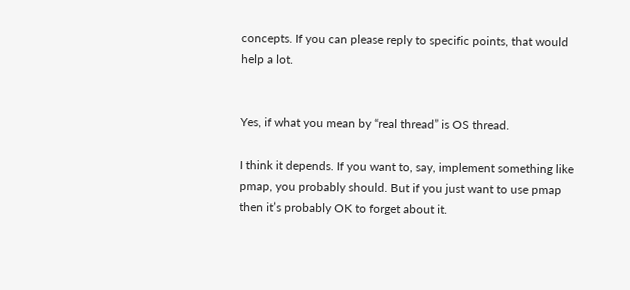concepts. If you can please reply to specific points, that would help a lot.


Yes, if what you mean by “real thread” is OS thread.

I think it depends. If you want to, say, implement something like pmap, you probably should. But if you just want to use pmap then it’s probably OK to forget about it.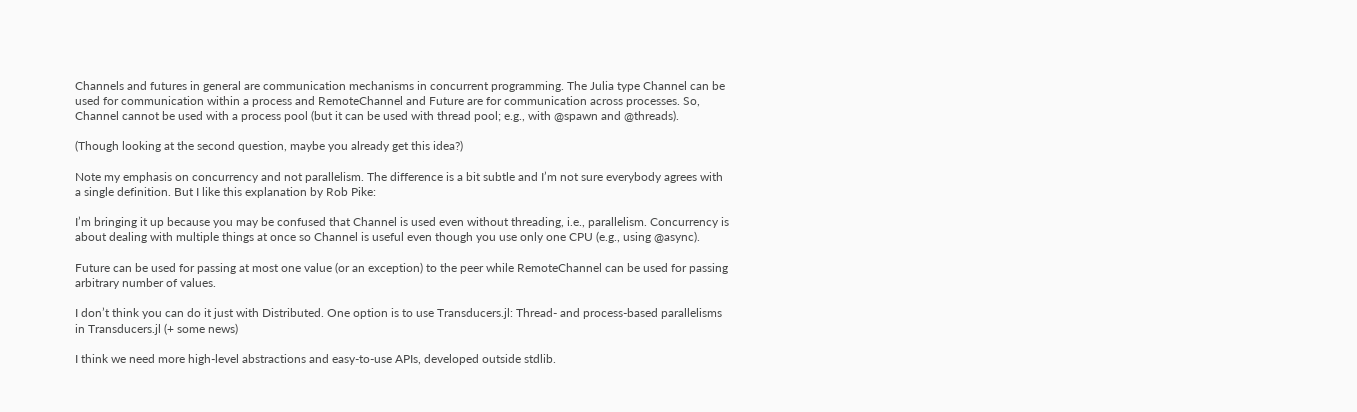Channels and futures in general are communication mechanisms in concurrent programming. The Julia type Channel can be used for communication within a process and RemoteChannel and Future are for communication across processes. So, Channel cannot be used with a process pool (but it can be used with thread pool; e.g., with @spawn and @threads).

(Though looking at the second question, maybe you already get this idea?)

Note my emphasis on concurrency and not parallelism. The difference is a bit subtle and I’m not sure everybody agrees with a single definition. But I like this explanation by Rob Pike:

I’m bringing it up because you may be confused that Channel is used even without threading, i.e., parallelism. Concurrency is about dealing with multiple things at once so Channel is useful even though you use only one CPU (e.g., using @async).

Future can be used for passing at most one value (or an exception) to the peer while RemoteChannel can be used for passing arbitrary number of values.

I don’t think you can do it just with Distributed. One option is to use Transducers.jl: Thread- and process-based parallelisms in Transducers.jl (+ some news)

I think we need more high-level abstractions and easy-to-use APIs, developed outside stdlib.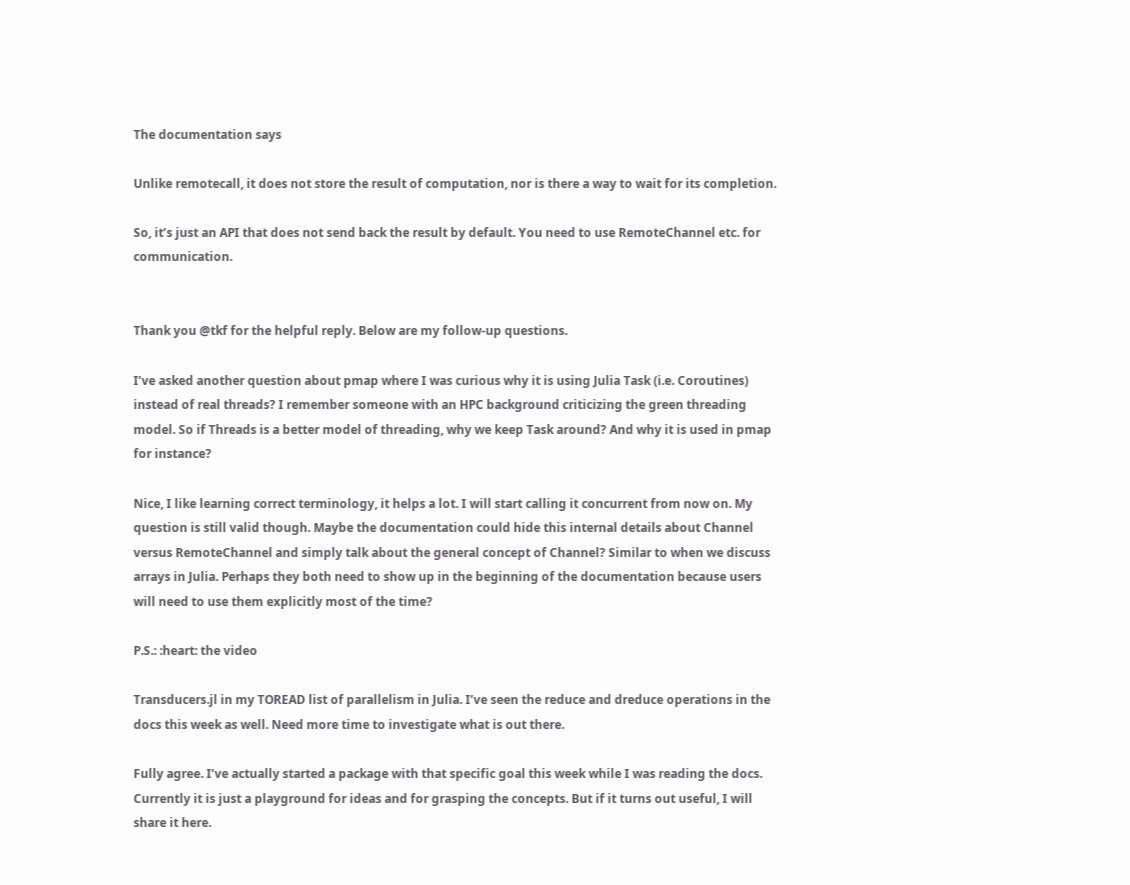The documentation says

Unlike remotecall, it does not store the result of computation, nor is there a way to wait for its completion.

So, it’s just an API that does not send back the result by default. You need to use RemoteChannel etc. for communication.


Thank you @tkf for the helpful reply. Below are my follow-up questions.

I’ve asked another question about pmap where I was curious why it is using Julia Task (i.e. Coroutines) instead of real threads? I remember someone with an HPC background criticizing the green threading model. So if Threads is a better model of threading, why we keep Task around? And why it is used in pmap for instance?

Nice, I like learning correct terminology, it helps a lot. I will start calling it concurrent from now on. My question is still valid though. Maybe the documentation could hide this internal details about Channel versus RemoteChannel and simply talk about the general concept of Channel? Similar to when we discuss arrays in Julia. Perhaps they both need to show up in the beginning of the documentation because users will need to use them explicitly most of the time?

P.S.: :heart: the video

Transducers.jl in my TOREAD list of parallelism in Julia. I’ve seen the reduce and dreduce operations in the docs this week as well. Need more time to investigate what is out there.

Fully agree. I’ve actually started a package with that specific goal this week while I was reading the docs. Currently it is just a playground for ideas and for grasping the concepts. But if it turns out useful, I will share it here.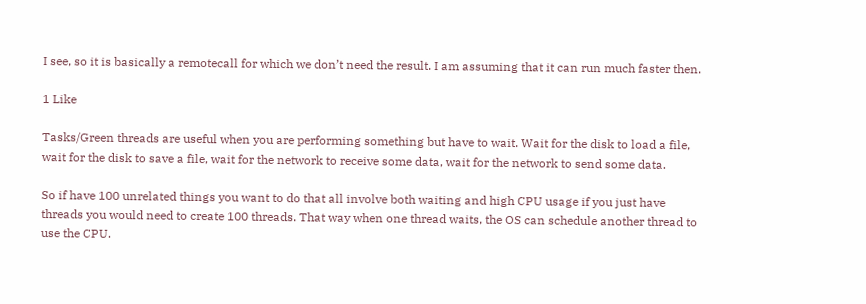I see, so it is basically a remotecall for which we don’t need the result. I am assuming that it can run much faster then.

1 Like

Tasks/Green threads are useful when you are performing something but have to wait. Wait for the disk to load a file, wait for the disk to save a file, wait for the network to receive some data, wait for the network to send some data.

So if have 100 unrelated things you want to do that all involve both waiting and high CPU usage if you just have threads you would need to create 100 threads. That way when one thread waits, the OS can schedule another thread to use the CPU.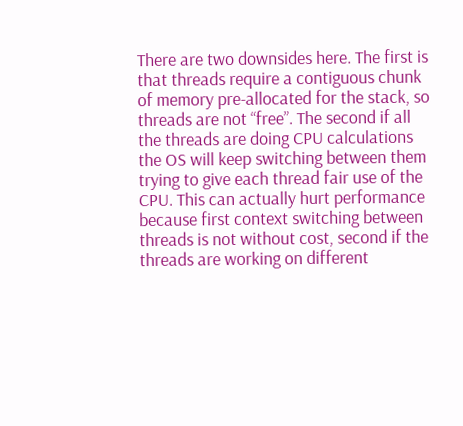There are two downsides here. The first is that threads require a contiguous chunk of memory pre-allocated for the stack, so threads are not “free”. The second if all the threads are doing CPU calculations the OS will keep switching between them trying to give each thread fair use of the CPU. This can actually hurt performance because first context switching between threads is not without cost, second if the threads are working on different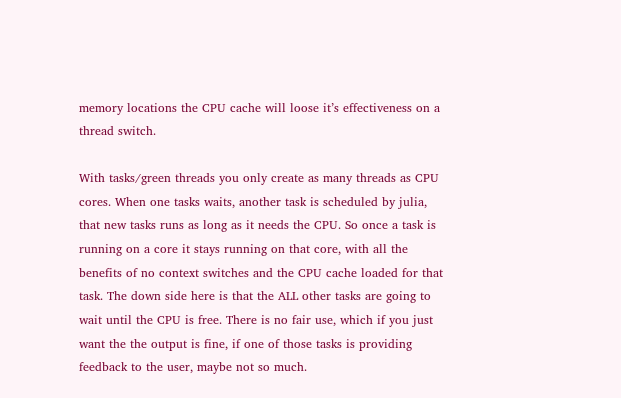memory locations the CPU cache will loose it’s effectiveness on a thread switch.

With tasks/green threads you only create as many threads as CPU cores. When one tasks waits, another task is scheduled by julia, that new tasks runs as long as it needs the CPU. So once a task is running on a core it stays running on that core, with all the benefits of no context switches and the CPU cache loaded for that task. The down side here is that the ALL other tasks are going to wait until the CPU is free. There is no fair use, which if you just want the the output is fine, if one of those tasks is providing feedback to the user, maybe not so much.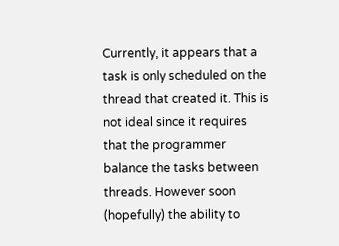Currently, it appears that a task is only scheduled on the thread that created it. This is not ideal since it requires that the programmer balance the tasks between threads. However soon (hopefully) the ability to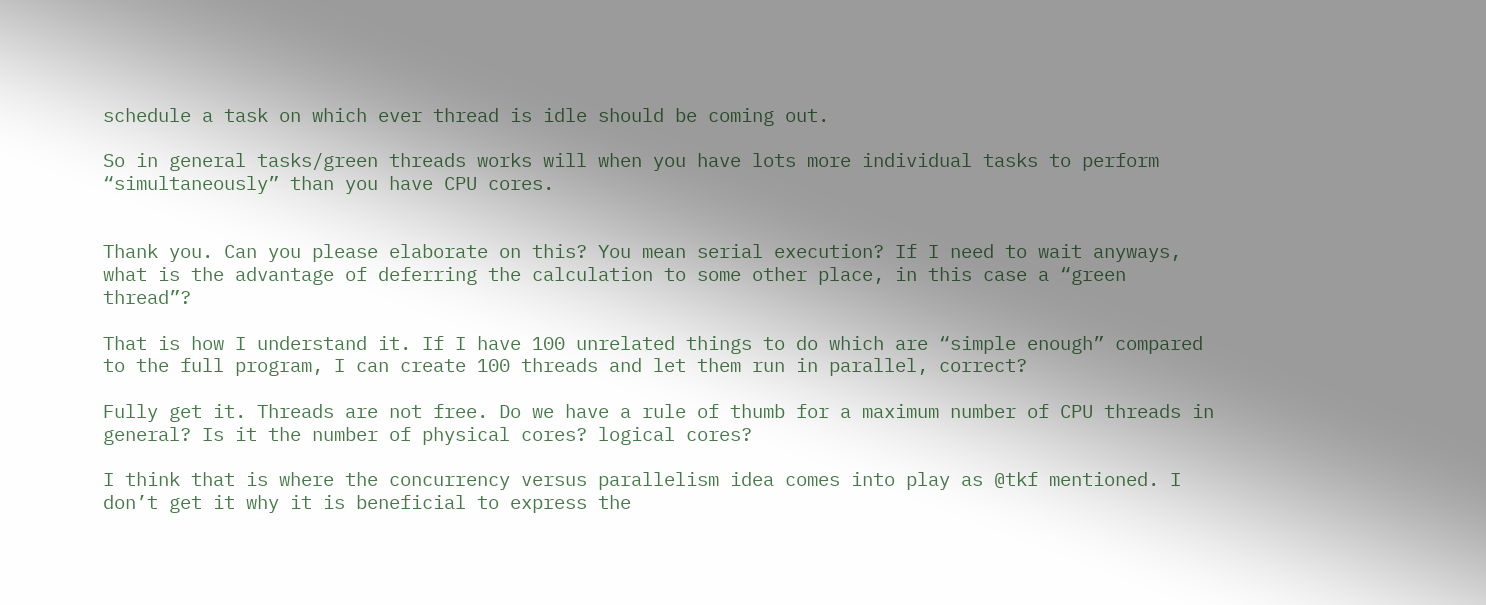schedule a task on which ever thread is idle should be coming out.

So in general tasks/green threads works will when you have lots more individual tasks to perform “simultaneously” than you have CPU cores.


Thank you. Can you please elaborate on this? You mean serial execution? If I need to wait anyways, what is the advantage of deferring the calculation to some other place, in this case a “green thread”?

That is how I understand it. If I have 100 unrelated things to do which are “simple enough” compared to the full program, I can create 100 threads and let them run in parallel, correct?

Fully get it. Threads are not free. Do we have a rule of thumb for a maximum number of CPU threads in general? Is it the number of physical cores? logical cores?

I think that is where the concurrency versus parallelism idea comes into play as @tkf mentioned. I don’t get it why it is beneficial to express the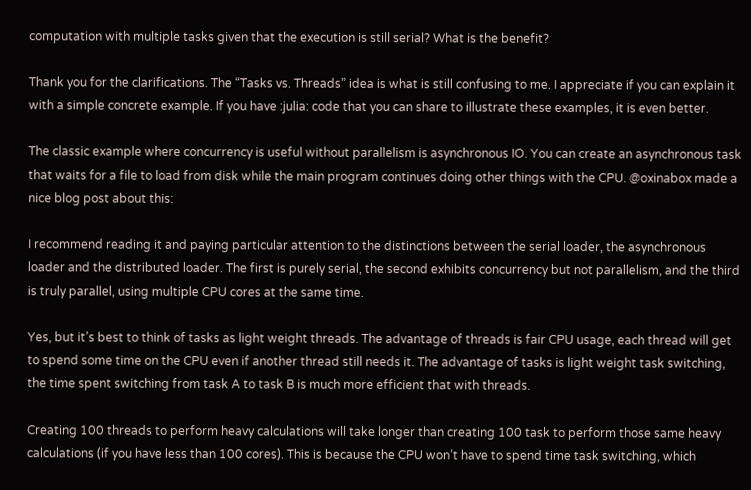computation with multiple tasks given that the execution is still serial? What is the benefit?

Thank you for the clarifications. The “Tasks vs. Threads” idea is what is still confusing to me. I appreciate if you can explain it with a simple concrete example. If you have :julia: code that you can share to illustrate these examples, it is even better.

The classic example where concurrency is useful without parallelism is asynchronous IO. You can create an asynchronous task that waits for a file to load from disk while the main program continues doing other things with the CPU. @oxinabox made a nice blog post about this:

I recommend reading it and paying particular attention to the distinctions between the serial loader, the asynchronous loader and the distributed loader. The first is purely serial, the second exhibits concurrency but not parallelism, and the third is truly parallel, using multiple CPU cores at the same time.

Yes, but it’s best to think of tasks as light weight threads. The advantage of threads is fair CPU usage, each thread will get to spend some time on the CPU even if another thread still needs it. The advantage of tasks is light weight task switching, the time spent switching from task A to task B is much more efficient that with threads.

Creating 100 threads to perform heavy calculations will take longer than creating 100 task to perform those same heavy calculations (if you have less than 100 cores). This is because the CPU won’t have to spend time task switching, which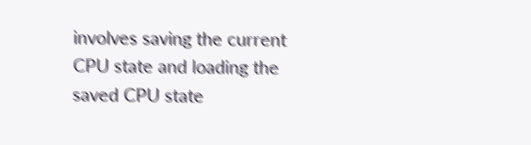involves saving the current CPU state and loading the saved CPU state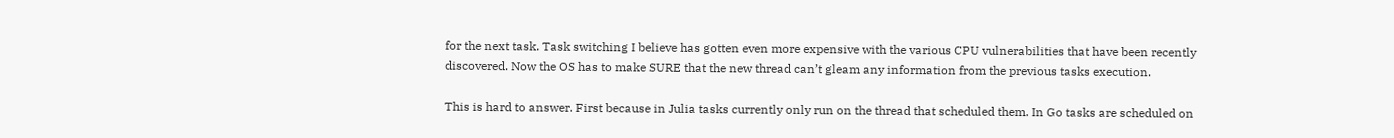for the next task. Task switching I believe has gotten even more expensive with the various CPU vulnerabilities that have been recently discovered. Now the OS has to make SURE that the new thread can’t gleam any information from the previous tasks execution.

This is hard to answer. First because in Julia tasks currently only run on the thread that scheduled them. In Go tasks are scheduled on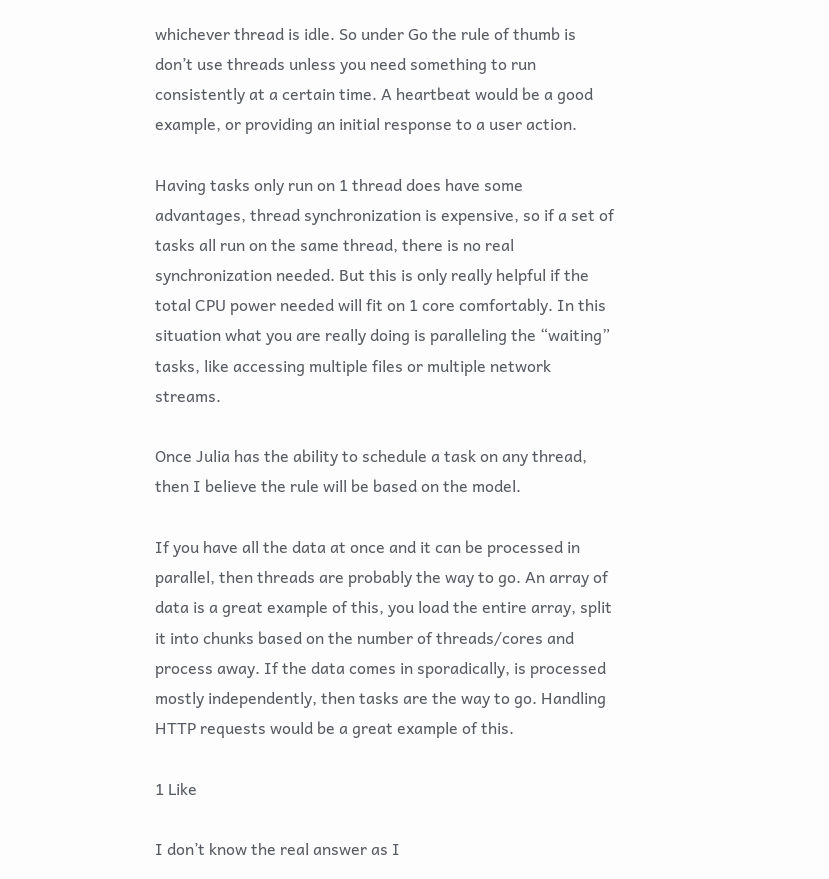whichever thread is idle. So under Go the rule of thumb is don’t use threads unless you need something to run consistently at a certain time. A heartbeat would be a good example, or providing an initial response to a user action.

Having tasks only run on 1 thread does have some advantages, thread synchronization is expensive, so if a set of tasks all run on the same thread, there is no real synchronization needed. But this is only really helpful if the total CPU power needed will fit on 1 core comfortably. In this situation what you are really doing is paralleling the “waiting” tasks, like accessing multiple files or multiple network streams.

Once Julia has the ability to schedule a task on any thread, then I believe the rule will be based on the model.

If you have all the data at once and it can be processed in parallel, then threads are probably the way to go. An array of data is a great example of this, you load the entire array, split it into chunks based on the number of threads/cores and process away. If the data comes in sporadically, is processed mostly independently, then tasks are the way to go. Handling HTTP requests would be a great example of this.

1 Like

I don’t know the real answer as I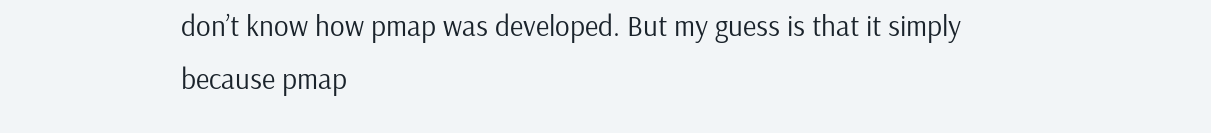don’t know how pmap was developed. But my guess is that it simply because pmap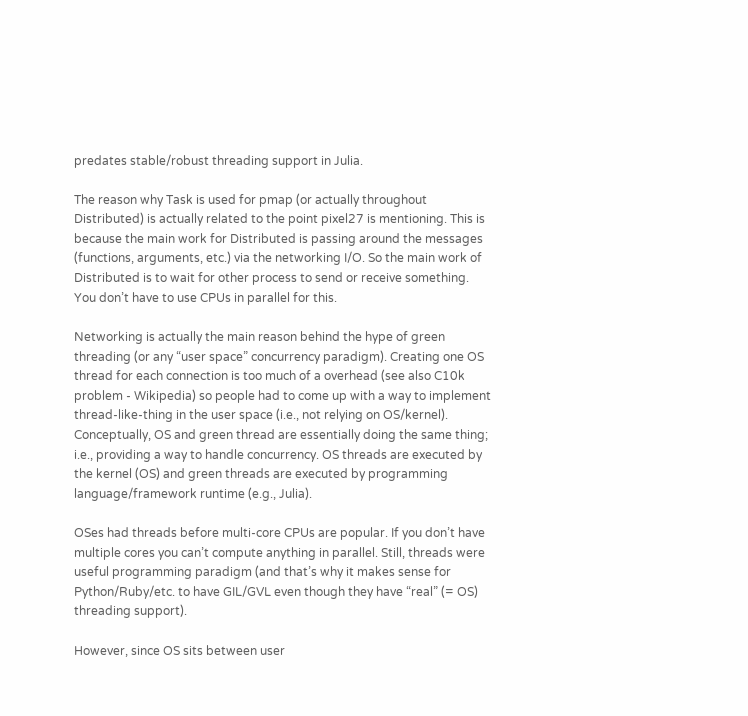predates stable/robust threading support in Julia.

The reason why Task is used for pmap (or actually throughout Distributed) is actually related to the point pixel27 is mentioning. This is because the main work for Distributed is passing around the messages (functions, arguments, etc.) via the networking I/O. So the main work of Distributed is to wait for other process to send or receive something. You don’t have to use CPUs in parallel for this.

Networking is actually the main reason behind the hype of green threading (or any “user space” concurrency paradigm). Creating one OS thread for each connection is too much of a overhead (see also C10k problem - Wikipedia) so people had to come up with a way to implement thread-like-thing in the user space (i.e., not relying on OS/kernel). Conceptually, OS and green thread are essentially doing the same thing; i.e., providing a way to handle concurrency. OS threads are executed by the kernel (OS) and green threads are executed by programming language/framework runtime (e.g., Julia).

OSes had threads before multi-core CPUs are popular. If you don’t have multiple cores you can’t compute anything in parallel. Still, threads were useful programming paradigm (and that’s why it makes sense for Python/Ruby/etc. to have GIL/GVL even though they have “real” (= OS) threading support).

However, since OS sits between user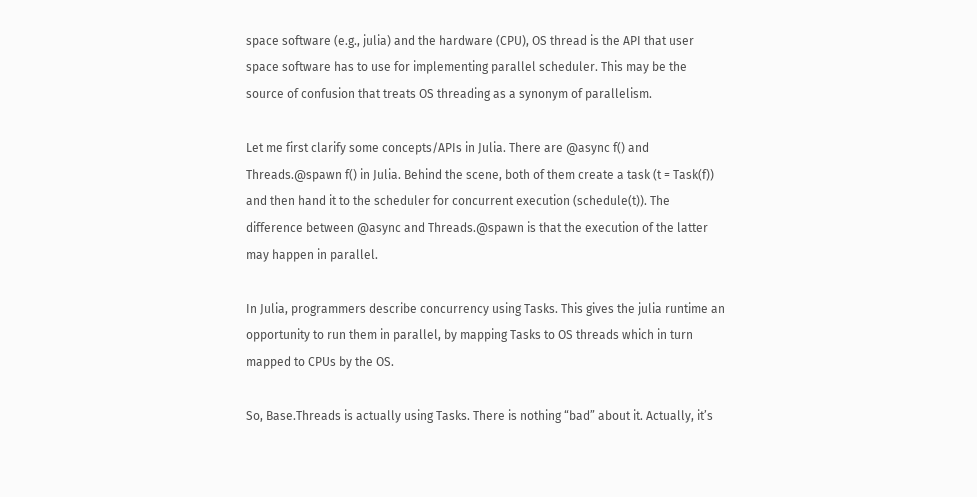space software (e.g., julia) and the hardware (CPU), OS thread is the API that user space software has to use for implementing parallel scheduler. This may be the source of confusion that treats OS threading as a synonym of parallelism.

Let me first clarify some concepts/APIs in Julia. There are @async f() and Threads.@spawn f() in Julia. Behind the scene, both of them create a task (t = Task(f)) and then hand it to the scheduler for concurrent execution (schedule(t)). The difference between @async and Threads.@spawn is that the execution of the latter may happen in parallel.

In Julia, programmers describe concurrency using Tasks. This gives the julia runtime an opportunity to run them in parallel, by mapping Tasks to OS threads which in turn mapped to CPUs by the OS.

So, Base.Threads is actually using Tasks. There is nothing “bad” about it. Actually, it’s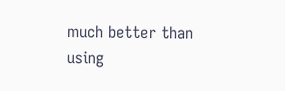much better than using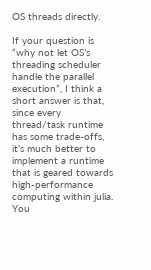OS threads directly.

If your question is “why not let OS’s threading scheduler handle the parallel execution”, I think a short answer is that, since every thread/task runtime has some trade-offs, it’s much better to implement a runtime that is geared towards high-performance computing within julia. You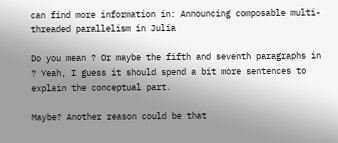can find more information in: Announcing composable multi-threaded parallelism in Julia

Do you mean ? Or maybe the fifth and seventh paragraphs in ? Yeah, I guess it should spend a bit more sentences to explain the conceptual part.

Maybe? Another reason could be that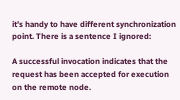it’s handy to have different synchronization point. There is a sentence I ignored:

A successful invocation indicates that the request has been accepted for execution on the remote node.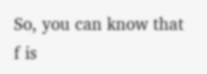So, you can know that f is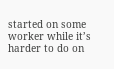started on some worker while it’s harder to do on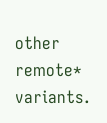other remote* variants.